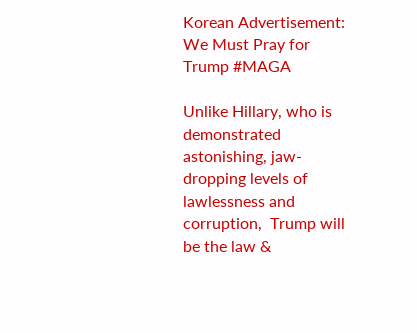Korean Advertisement: We Must Pray for Trump #MAGA

Unlike Hillary, who is demonstrated astonishing, jaw-dropping levels of lawlessness and corruption,  Trump will be the law &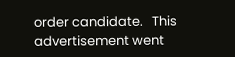order candidate.   This advertisement went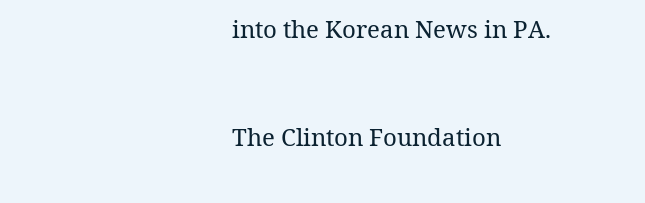into the Korean News in PA.


The Clinton Foundation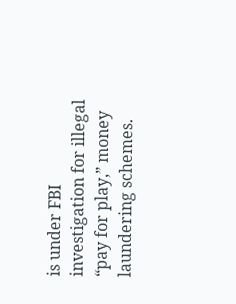is under FBI investigation for illegal “pay for play,” money laundering schemes.